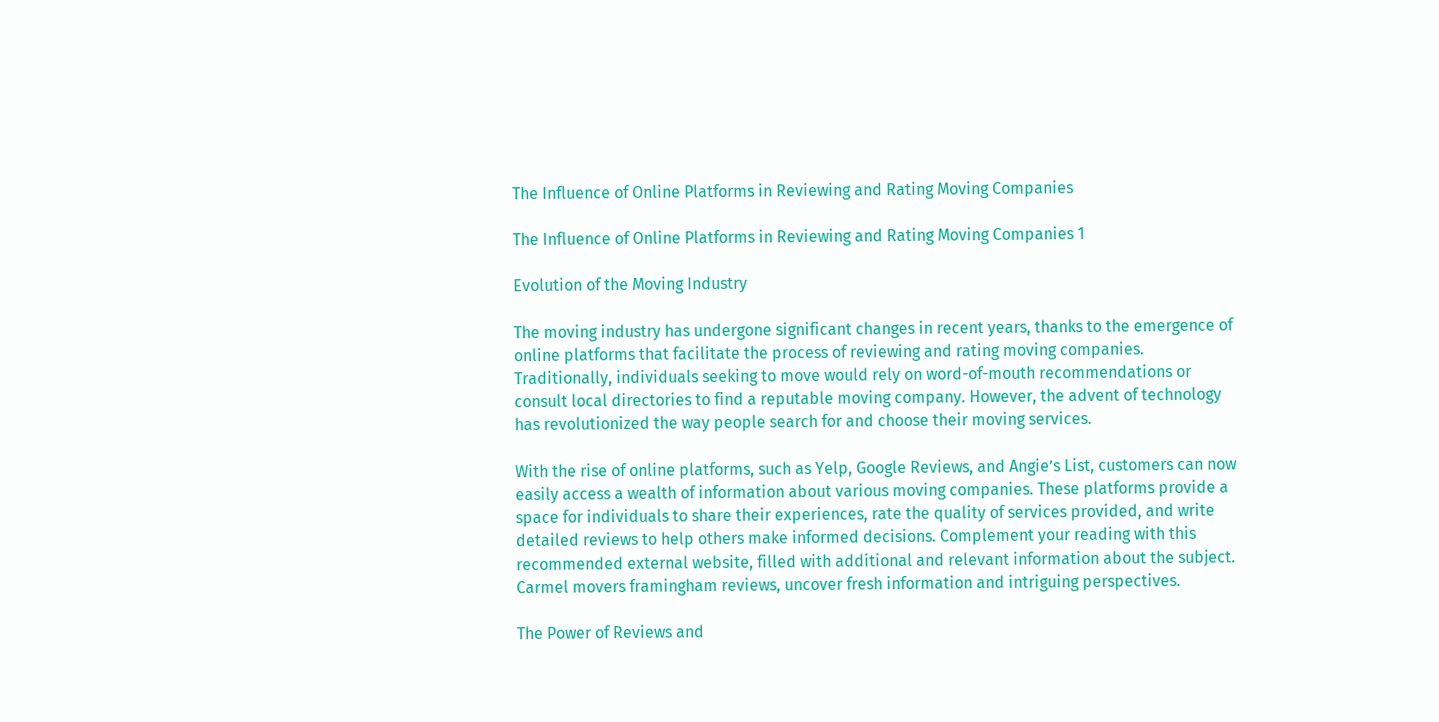The Influence of Online Platforms in Reviewing and Rating Moving Companies

The Influence of Online Platforms in Reviewing and Rating Moving Companies 1

Evolution of the Moving Industry

The moving industry has undergone significant changes in recent years, thanks to the emergence of online platforms that facilitate the process of reviewing and rating moving companies. Traditionally, individuals seeking to move would rely on word-of-mouth recommendations or consult local directories to find a reputable moving company. However, the advent of technology has revolutionized the way people search for and choose their moving services.

With the rise of online platforms, such as Yelp, Google Reviews, and Angie’s List, customers can now easily access a wealth of information about various moving companies. These platforms provide a space for individuals to share their experiences, rate the quality of services provided, and write detailed reviews to help others make informed decisions. Complement your reading with this recommended external website, filled with additional and relevant information about the subject. Carmel movers framingham reviews, uncover fresh information and intriguing perspectives.

The Power of Reviews and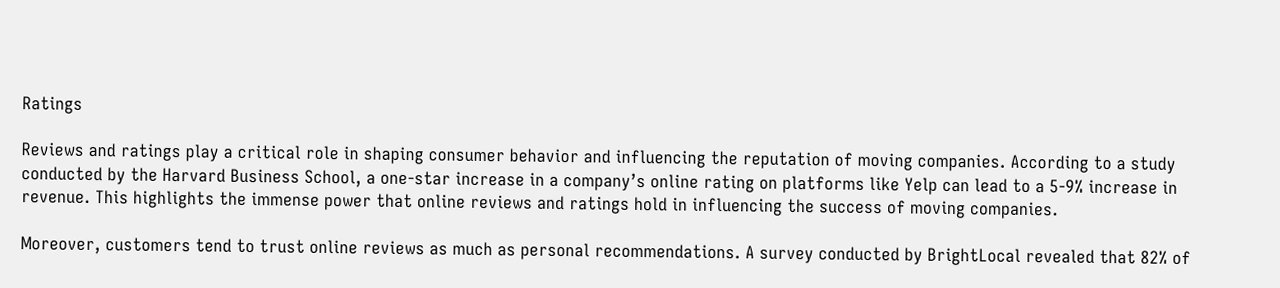Ratings

Reviews and ratings play a critical role in shaping consumer behavior and influencing the reputation of moving companies. According to a study conducted by the Harvard Business School, a one-star increase in a company’s online rating on platforms like Yelp can lead to a 5-9% increase in revenue. This highlights the immense power that online reviews and ratings hold in influencing the success of moving companies.

Moreover, customers tend to trust online reviews as much as personal recommendations. A survey conducted by BrightLocal revealed that 82% of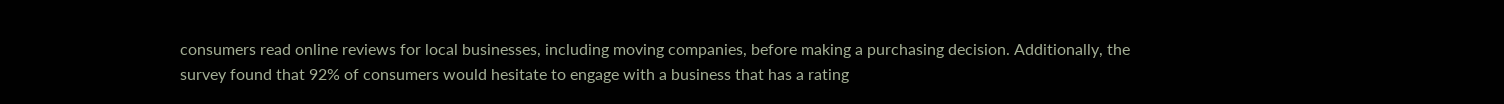consumers read online reviews for local businesses, including moving companies, before making a purchasing decision. Additionally, the survey found that 92% of consumers would hesitate to engage with a business that has a rating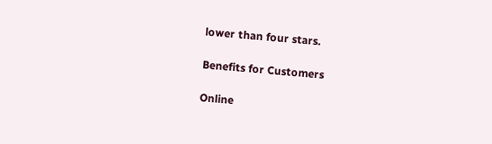lower than four stars.

Benefits for Customers

Online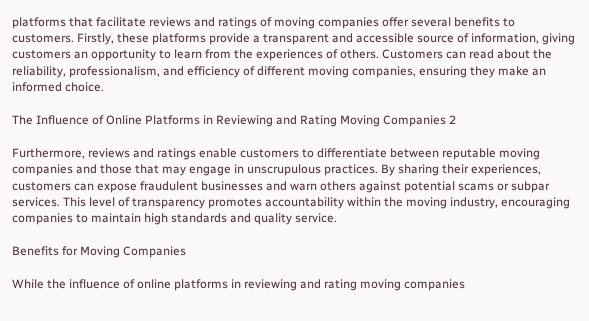platforms that facilitate reviews and ratings of moving companies offer several benefits to customers. Firstly, these platforms provide a transparent and accessible source of information, giving customers an opportunity to learn from the experiences of others. Customers can read about the reliability, professionalism, and efficiency of different moving companies, ensuring they make an informed choice.

The Influence of Online Platforms in Reviewing and Rating Moving Companies 2

Furthermore, reviews and ratings enable customers to differentiate between reputable moving companies and those that may engage in unscrupulous practices. By sharing their experiences, customers can expose fraudulent businesses and warn others against potential scams or subpar services. This level of transparency promotes accountability within the moving industry, encouraging companies to maintain high standards and quality service.

Benefits for Moving Companies

While the influence of online platforms in reviewing and rating moving companies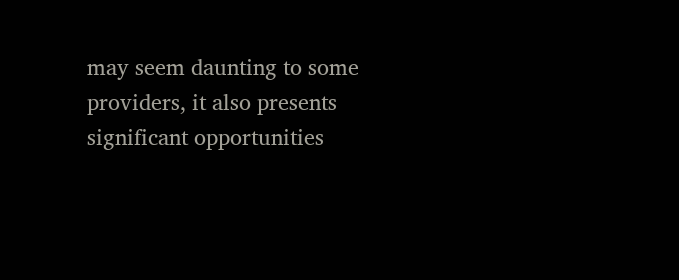may seem daunting to some providers, it also presents significant opportunities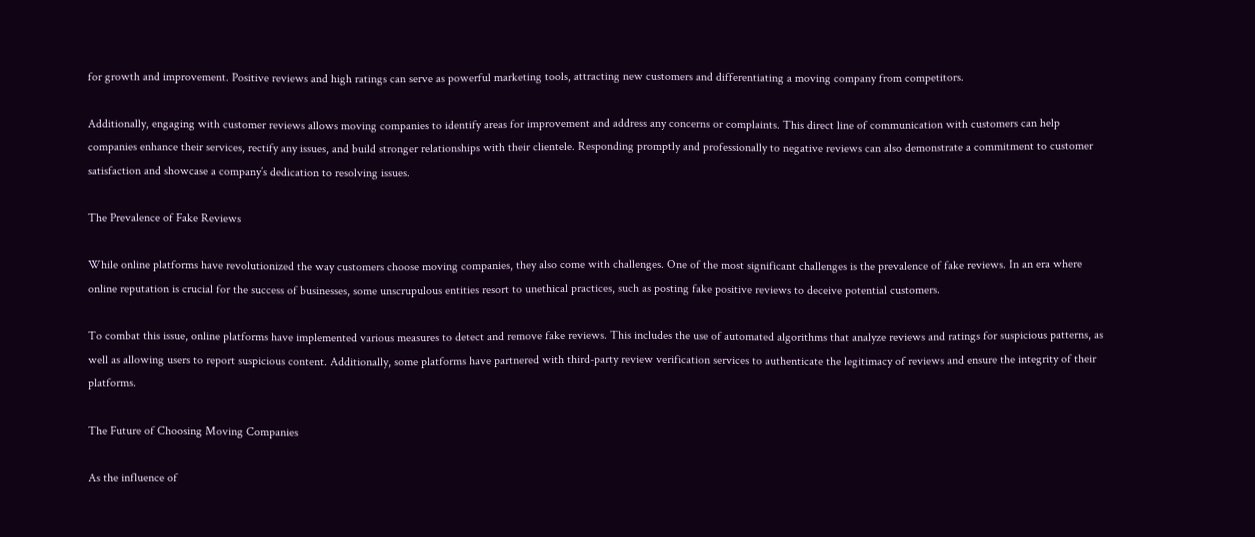for growth and improvement. Positive reviews and high ratings can serve as powerful marketing tools, attracting new customers and differentiating a moving company from competitors.

Additionally, engaging with customer reviews allows moving companies to identify areas for improvement and address any concerns or complaints. This direct line of communication with customers can help companies enhance their services, rectify any issues, and build stronger relationships with their clientele. Responding promptly and professionally to negative reviews can also demonstrate a commitment to customer satisfaction and showcase a company’s dedication to resolving issues.

The Prevalence of Fake Reviews

While online platforms have revolutionized the way customers choose moving companies, they also come with challenges. One of the most significant challenges is the prevalence of fake reviews. In an era where online reputation is crucial for the success of businesses, some unscrupulous entities resort to unethical practices, such as posting fake positive reviews to deceive potential customers.

To combat this issue, online platforms have implemented various measures to detect and remove fake reviews. This includes the use of automated algorithms that analyze reviews and ratings for suspicious patterns, as well as allowing users to report suspicious content. Additionally, some platforms have partnered with third-party review verification services to authenticate the legitimacy of reviews and ensure the integrity of their platforms.

The Future of Choosing Moving Companies

As the influence of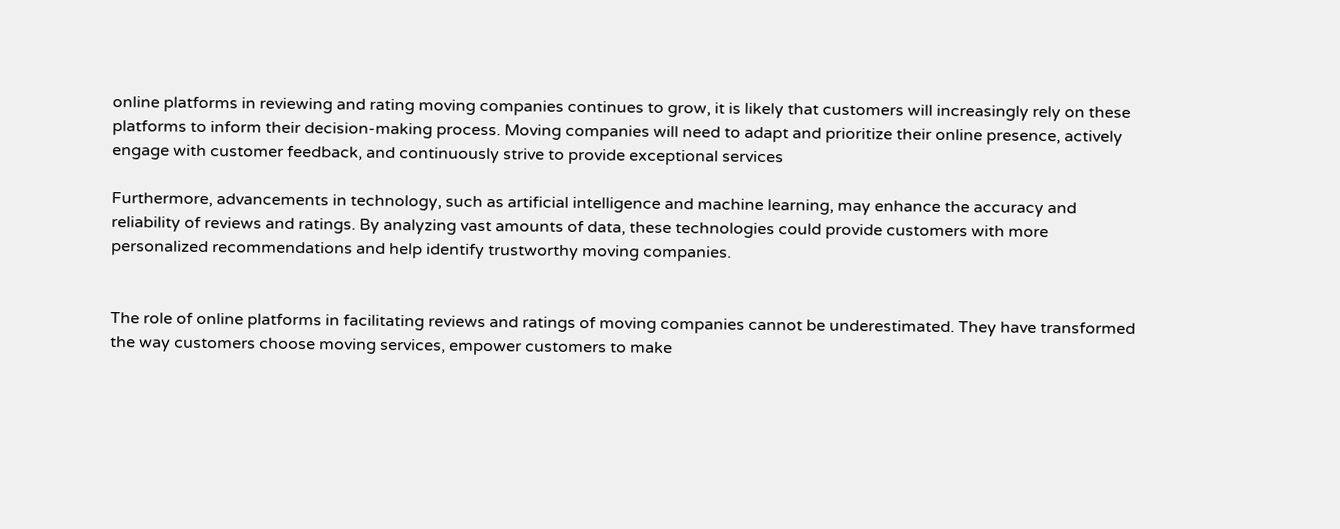online platforms in reviewing and rating moving companies continues to grow, it is likely that customers will increasingly rely on these platforms to inform their decision-making process. Moving companies will need to adapt and prioritize their online presence, actively engage with customer feedback, and continuously strive to provide exceptional services

Furthermore, advancements in technology, such as artificial intelligence and machine learning, may enhance the accuracy and reliability of reviews and ratings. By analyzing vast amounts of data, these technologies could provide customers with more personalized recommendations and help identify trustworthy moving companies.


The role of online platforms in facilitating reviews and ratings of moving companies cannot be underestimated. They have transformed the way customers choose moving services, empower customers to make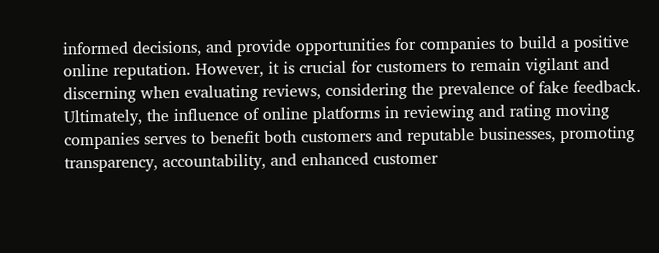informed decisions, and provide opportunities for companies to build a positive online reputation. However, it is crucial for customers to remain vigilant and discerning when evaluating reviews, considering the prevalence of fake feedback. Ultimately, the influence of online platforms in reviewing and rating moving companies serves to benefit both customers and reputable businesses, promoting transparency, accountability, and enhanced customer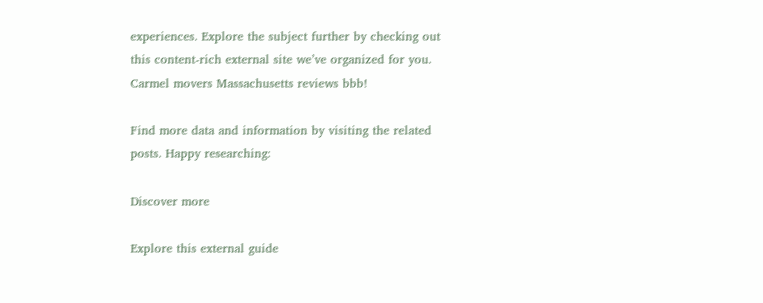experiences. Explore the subject further by checking out this content-rich external site we’ve organized for you. Carmel movers Massachusetts reviews bbb!

Find more data and information by visiting the related posts. Happy researching:

Discover more

Explore this external guide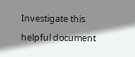Investigate this helpful document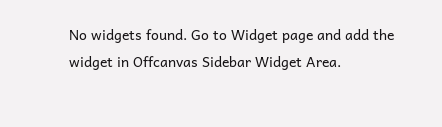No widgets found. Go to Widget page and add the widget in Offcanvas Sidebar Widget Area.